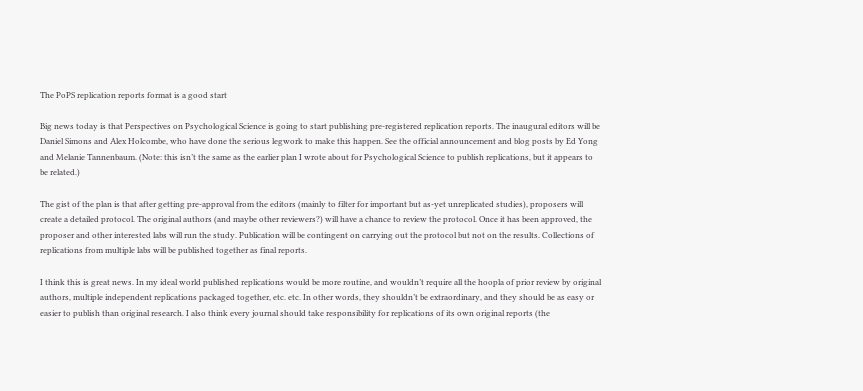The PoPS replication reports format is a good start

Big news today is that Perspectives on Psychological Science is going to start publishing pre-registered replication reports. The inaugural editors will be Daniel Simons and Alex Holcombe, who have done the serious legwork to make this happen. See the official announcement and blog posts by Ed Yong and Melanie Tannenbaum. (Note: this isn’t the same as the earlier plan I wrote about for Psychological Science to publish replications, but it appears to be related.)

The gist of the plan is that after getting pre-approval from the editors (mainly to filter for important but as-yet unreplicated studies), proposers will create a detailed protocol. The original authors (and maybe other reviewers?) will have a chance to review the protocol. Once it has been approved, the proposer and other interested labs will run the study. Publication will be contingent on carrying out the protocol but not on the results. Collections of replications from multiple labs will be published together as final reports.

I think this is great news. In my ideal world published replications would be more routine, and wouldn’t require all the hoopla of prior review by original authors, multiple independent replications packaged together, etc. etc. In other words, they shouldn’t be extraordinary, and they should be as easy or easier to publish than original research. I also think every journal should take responsibility for replications of its own original reports (the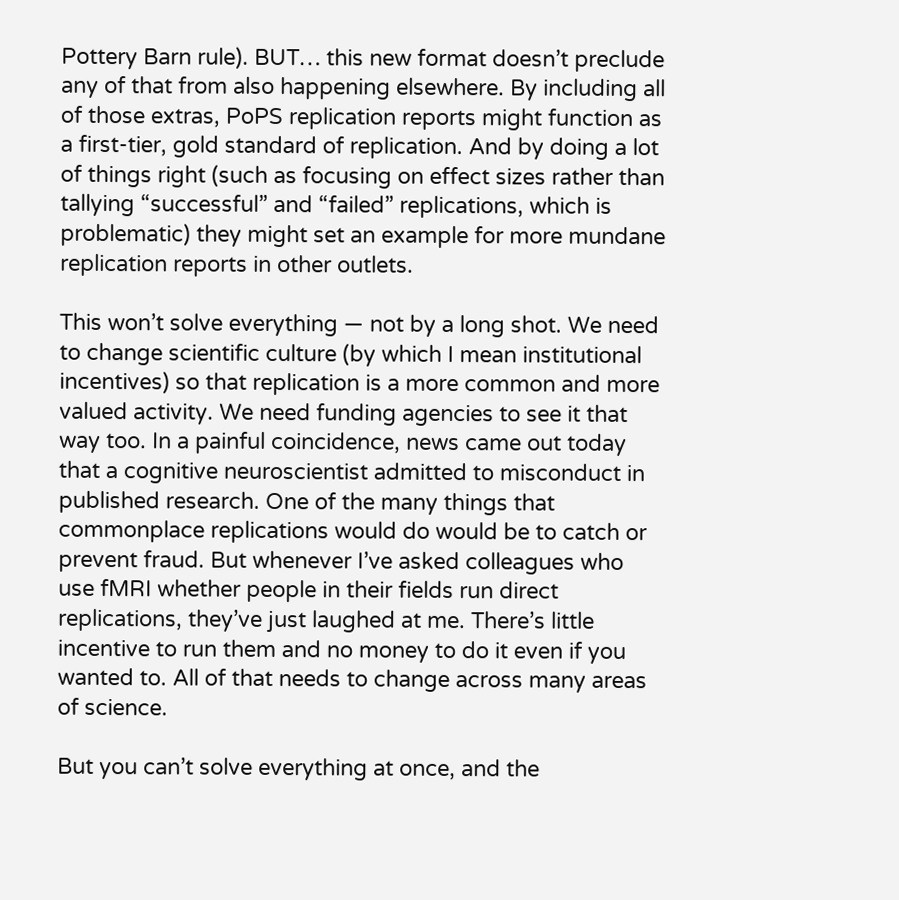Pottery Barn rule). BUT… this new format doesn’t preclude any of that from also happening elsewhere. By including all of those extras, PoPS replication reports might function as a first-tier, gold standard of replication. And by doing a lot of things right (such as focusing on effect sizes rather than tallying “successful” and “failed” replications, which is problematic) they might set an example for more mundane replication reports in other outlets.

This won’t solve everything — not by a long shot. We need to change scientific culture (by which I mean institutional incentives) so that replication is a more common and more valued activity. We need funding agencies to see it that way too. In a painful coincidence, news came out today that a cognitive neuroscientist admitted to misconduct in published research. One of the many things that commonplace replications would do would be to catch or prevent fraud. But whenever I’ve asked colleagues who use fMRI whether people in their fields run direct replications, they’ve just laughed at me. There’s little incentive to run them and no money to do it even if you wanted to. All of that needs to change across many areas of science.

But you can’t solve everything at once, and the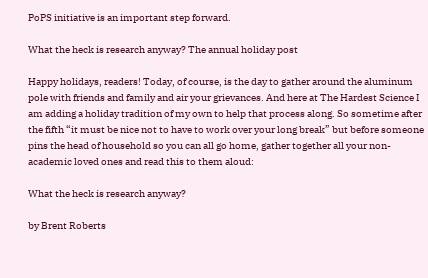PoPS initiative is an important step forward.

What the heck is research anyway? The annual holiday post

Happy holidays, readers! Today, of course, is the day to gather around the aluminum pole with friends and family and air your grievances. And here at The Hardest Science I am adding a holiday tradition of my own to help that process along. So sometime after the fifth “it must be nice not to have to work over your long break” but before someone pins the head of household so you can all go home, gather together all your non-academic loved ones and read this to them aloud:

What the heck is research anyway?

by Brent Roberts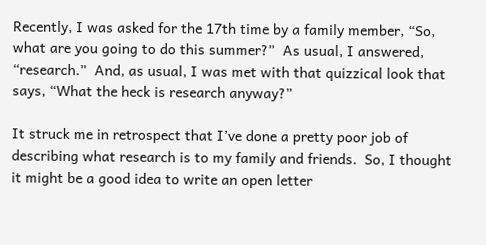Recently, I was asked for the 17th time by a family member, “So, what are you going to do this summer?”  As usual, I answered, “research.”  And, as usual, I was met with that quizzical look that says, “What the heck is research anyway?”

It struck me in retrospect that I’ve done a pretty poor job of describing what research is to my family and friends.  So, I thought it might be a good idea to write an open letter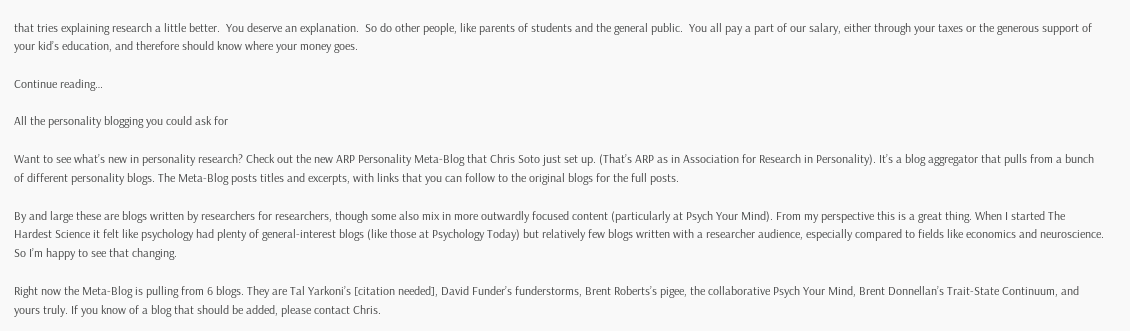that tries explaining research a little better.  You deserve an explanation.  So do other people, like parents of students and the general public.  You all pay a part of our salary, either through your taxes or the generous support of your kid’s education, and therefore should know where your money goes.

Continue reading…

All the personality blogging you could ask for

Want to see what’s new in personality research? Check out the new ARP Personality Meta-Blog that Chris Soto just set up. (That’s ARP as in Association for Research in Personality). It’s a blog aggregator that pulls from a bunch of different personality blogs. The Meta-Blog posts titles and excerpts, with links that you can follow to the original blogs for the full posts.

By and large these are blogs written by researchers for researchers, though some also mix in more outwardly focused content (particularly at Psych Your Mind). From my perspective this is a great thing. When I started The Hardest Science it felt like psychology had plenty of general-interest blogs (like those at Psychology Today) but relatively few blogs written with a researcher audience, especially compared to fields like economics and neuroscience. So I’m happy to see that changing.

Right now the Meta-Blog is pulling from 6 blogs. They are Tal Yarkoni’s [citation needed], David Funder’s funderstorms, Brent Roberts’s pigee, the collaborative Psych Your Mind, Brent Donnellan’s Trait-State Continuum, and yours truly. If you know of a blog that should be added, please contact Chris.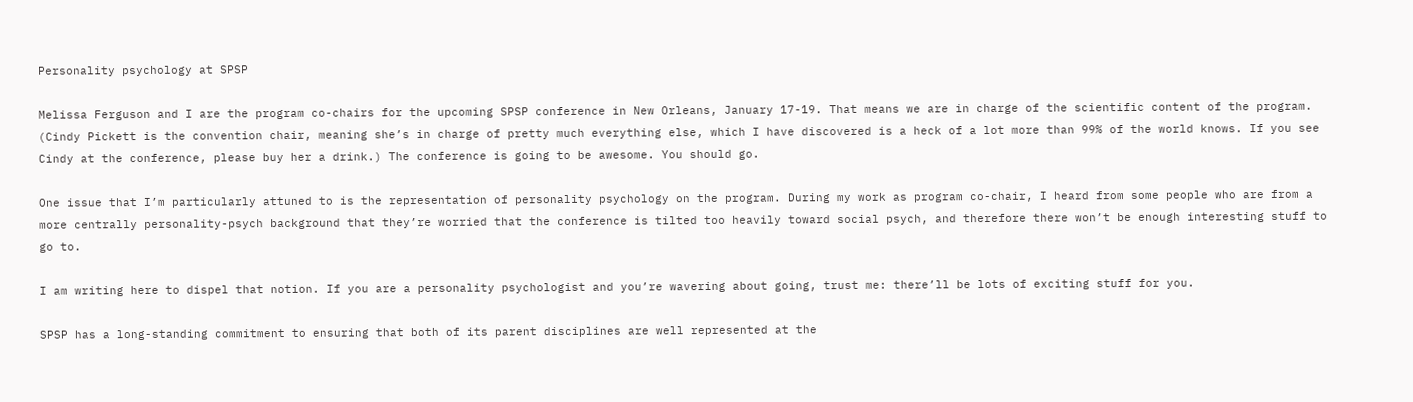Personality psychology at SPSP

Melissa Ferguson and I are the program co-chairs for the upcoming SPSP conference in New Orleans, January 17-19. That means we are in charge of the scientific content of the program. (Cindy Pickett is the convention chair, meaning she’s in charge of pretty much everything else, which I have discovered is a heck of a lot more than 99% of the world knows. If you see Cindy at the conference, please buy her a drink.) The conference is going to be awesome. You should go.

One issue that I’m particularly attuned to is the representation of personality psychology on the program. During my work as program co-chair, I heard from some people who are from a more centrally personality-psych background that they’re worried that the conference is tilted too heavily toward social psych, and therefore there won’t be enough interesting stuff to go to.

I am writing here to dispel that notion. If you are a personality psychologist and you’re wavering about going, trust me: there’ll be lots of exciting stuff for you.

SPSP has a long-standing commitment to ensuring that both of its parent disciplines are well represented at the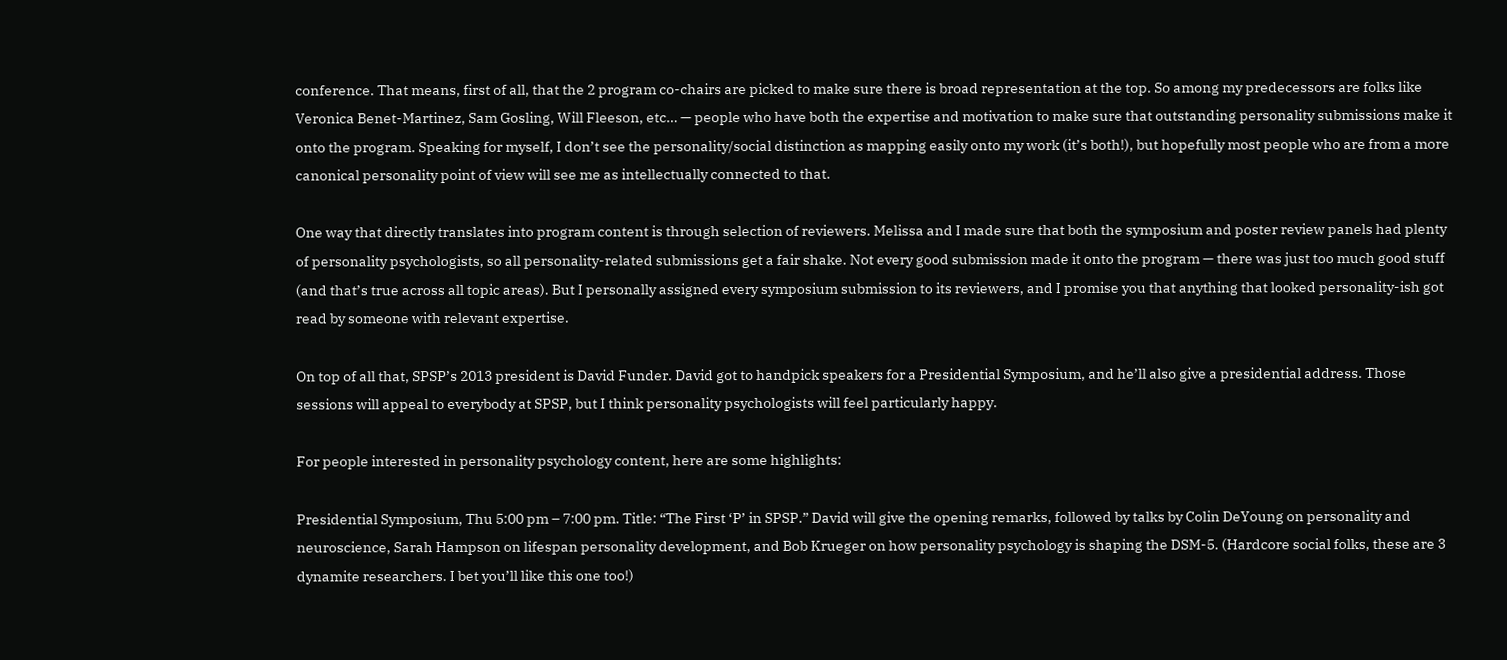conference. That means, first of all, that the 2 program co-chairs are picked to make sure there is broad representation at the top. So among my predecessors are folks like Veronica Benet-Martinez, Sam Gosling, Will Fleeson, etc… — people who have both the expertise and motivation to make sure that outstanding personality submissions make it onto the program. Speaking for myself, I don’t see the personality/social distinction as mapping easily onto my work (it’s both!), but hopefully most people who are from a more canonical personality point of view will see me as intellectually connected to that.

One way that directly translates into program content is through selection of reviewers. Melissa and I made sure that both the symposium and poster review panels had plenty of personality psychologists, so all personality-related submissions get a fair shake. Not every good submission made it onto the program — there was just too much good stuff (and that’s true across all topic areas). But I personally assigned every symposium submission to its reviewers, and I promise you that anything that looked personality-ish got read by someone with relevant expertise.

On top of all that, SPSP’s 2013 president is David Funder. David got to handpick speakers for a Presidential Symposium, and he’ll also give a presidential address. Those sessions will appeal to everybody at SPSP, but I think personality psychologists will feel particularly happy.

For people interested in personality psychology content, here are some highlights:

Presidential Symposium, Thu 5:00 pm – 7:00 pm. Title: “The First ‘P’ in SPSP.” David will give the opening remarks, followed by talks by Colin DeYoung on personality and neuroscience, Sarah Hampson on lifespan personality development, and Bob Krueger on how personality psychology is shaping the DSM-5. (Hardcore social folks, these are 3 dynamite researchers. I bet you’ll like this one too!)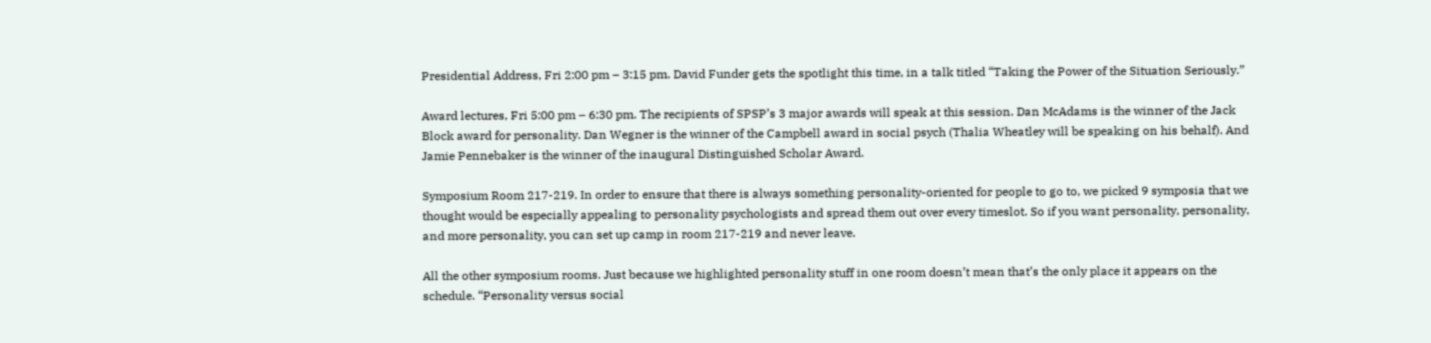Presidential Address, Fri 2:00 pm – 3:15 pm. David Funder gets the spotlight this time, in a talk titled “Taking the Power of the Situation Seriously.”

Award lectures, Fri 5:00 pm – 6:30 pm. The recipients of SPSP’s 3 major awards will speak at this session. Dan McAdams is the winner of the Jack Block award for personality. Dan Wegner is the winner of the Campbell award in social psych (Thalia Wheatley will be speaking on his behalf). And  Jamie Pennebaker is the winner of the inaugural Distinguished Scholar Award.

Symposium Room 217-219. In order to ensure that there is always something personality-oriented for people to go to, we picked 9 symposia that we thought would be especially appealing to personality psychologists and spread them out over every timeslot. So if you want personality, personality, and more personality, you can set up camp in room 217-219 and never leave.

All the other symposium rooms. Just because we highlighted personality stuff in one room doesn’t mean that’s the only place it appears on the schedule. “Personality versus social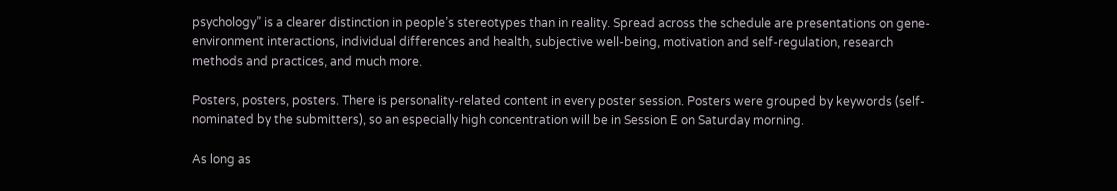psychology” is a clearer distinction in people’s stereotypes than in reality. Spread across the schedule are presentations on gene-environment interactions, individual differences and health, subjective well-being, motivation and self-regulation, research methods and practices, and much more.

Posters, posters, posters. There is personality-related content in every poster session. Posters were grouped by keywords (self-nominated by the submitters), so an especially high concentration will be in Session E on Saturday morning.

As long as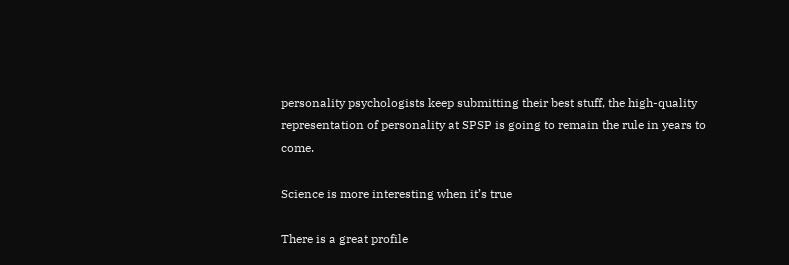personality psychologists keep submitting their best stuff, the high-quality representation of personality at SPSP is going to remain the rule in years to come.

Science is more interesting when it’s true

There is a great profile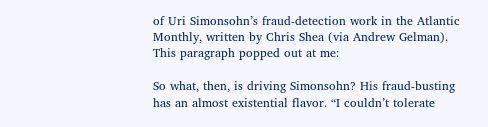of Uri Simonsohn’s fraud-detection work in the Atlantic Monthly, written by Chris Shea (via Andrew Gelman). This paragraph popped out at me:

So what, then, is driving Simonsohn? His fraud-busting has an almost existential flavor. “I couldn’t tolerate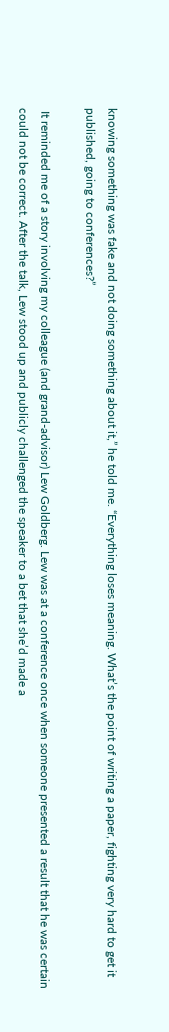knowing something was fake and not doing something about it,” he told me. “Everything loses meaning. What’s the point of writing a paper, fighting very hard to get it published, going to conferences?”

 It reminded me of a story involving my colleague (and grand-advisor) Lew Goldberg. Lew was at a conference once when someone presented a result that he was certain could not be correct. After the talk, Lew stood up and publicly challenged the speaker to a bet that she’d made a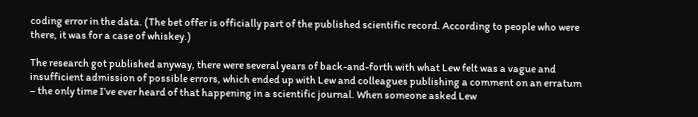coding error in the data. (The bet offer is officially part of the published scientific record. According to people who were there, it was for a case of whiskey.)

The research got published anyway, there were several years of back-and-forth with what Lew felt was a vague and insufficient admission of possible errors, which ended up with Lew and colleagues publishing a comment on an erratum – the only time I’ve ever heard of that happening in a scientific journal. When someone asked Lew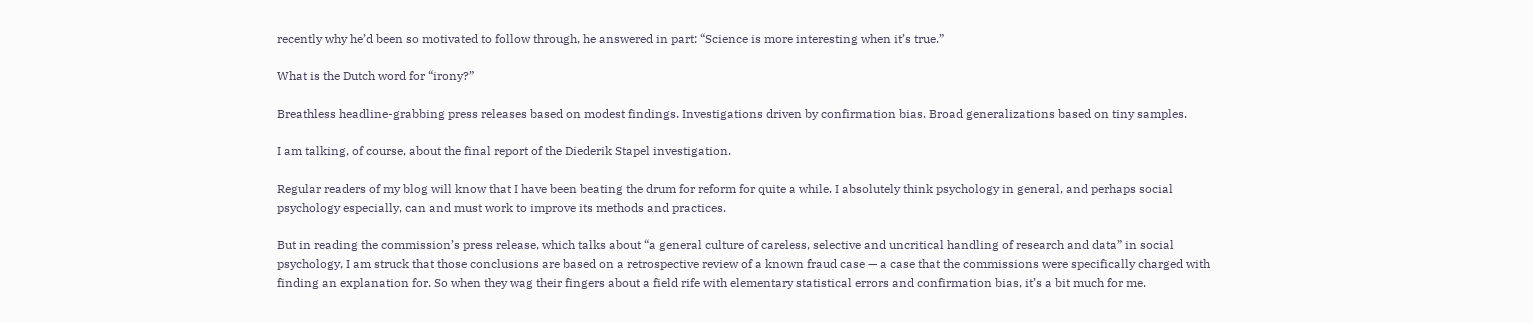recently why he’d been so motivated to follow through, he answered in part: “Science is more interesting when it’s true.”

What is the Dutch word for “irony?”

Breathless headline-grabbing press releases based on modest findings. Investigations driven by confirmation bias. Broad generalizations based on tiny samples.

I am talking, of course, about the final report of the Diederik Stapel investigation.

Regular readers of my blog will know that I have been beating the drum for reform for quite a while. I absolutely think psychology in general, and perhaps social psychology especially, can and must work to improve its methods and practices.

But in reading the commission’s press release, which talks about “a general culture of careless, selective and uncritical handling of research and data” in social psychology, I am struck that those conclusions are based on a retrospective review of a known fraud case — a case that the commissions were specifically charged with finding an explanation for. So when they wag their fingers about a field rife with elementary statistical errors and confirmation bias, it’s a bit much for me.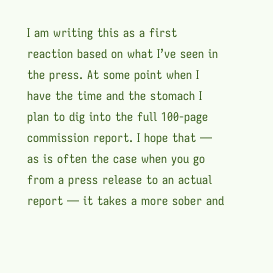I am writing this as a first reaction based on what I’ve seen in the press. At some point when I have the time and the stomach I plan to dig into the full 100-page commission report. I hope that — as is often the case when you go from a press release to an actual report — it takes a more sober and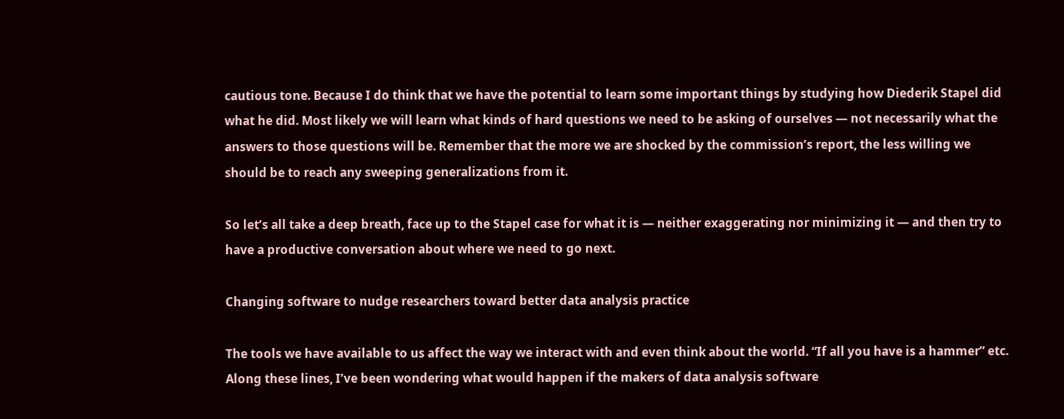cautious tone. Because I do think that we have the potential to learn some important things by studying how Diederik Stapel did what he did. Most likely we will learn what kinds of hard questions we need to be asking of ourselves — not necessarily what the answers to those questions will be. Remember that the more we are shocked by the commission’s report, the less willing we should be to reach any sweeping generalizations from it.

So let’s all take a deep breath, face up to the Stapel case for what it is — neither exaggerating nor minimizing it — and then try to have a productive conversation about where we need to go next.

Changing software to nudge researchers toward better data analysis practice

The tools we have available to us affect the way we interact with and even think about the world. “If all you have is a hammer” etc. Along these lines, I’ve been wondering what would happen if the makers of data analysis software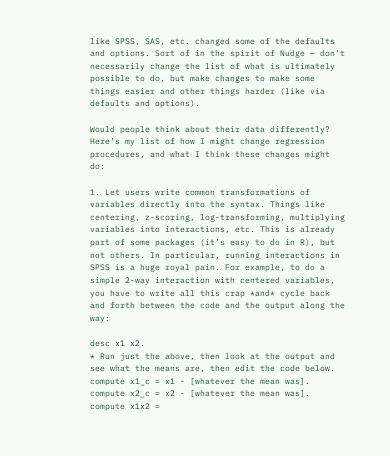like SPSS, SAS, etc. changed some of the defaults and options. Sort of in the spirit of Nudge — don’t necessarily change the list of what is ultimately possible to do, but make changes to make some things easier and other things harder (like via defaults and options).

Would people think about their data differently? Here’s my list of how I might change regression procedures, and what I think these changes might do:

1. Let users write common transformations of variables directly into the syntax. Things like centering, z-scoring, log-transforming, multiplying variables into interactions, etc. This is already part of some packages (it’s easy to do in R), but not others. In particular, running interactions in SPSS is a huge royal pain. For example, to do a simple 2-way interaction with centered variables, you have to write all this crap *and* cycle back and forth between the code and the output along the way:

desc x1 x2.
* Run just the above, then look at the output and see what the means are, then edit the code below.
compute x1_c = x1 - [whatever the mean was].
compute x2_c = x2 - [whatever the mean was].
compute x1x2 =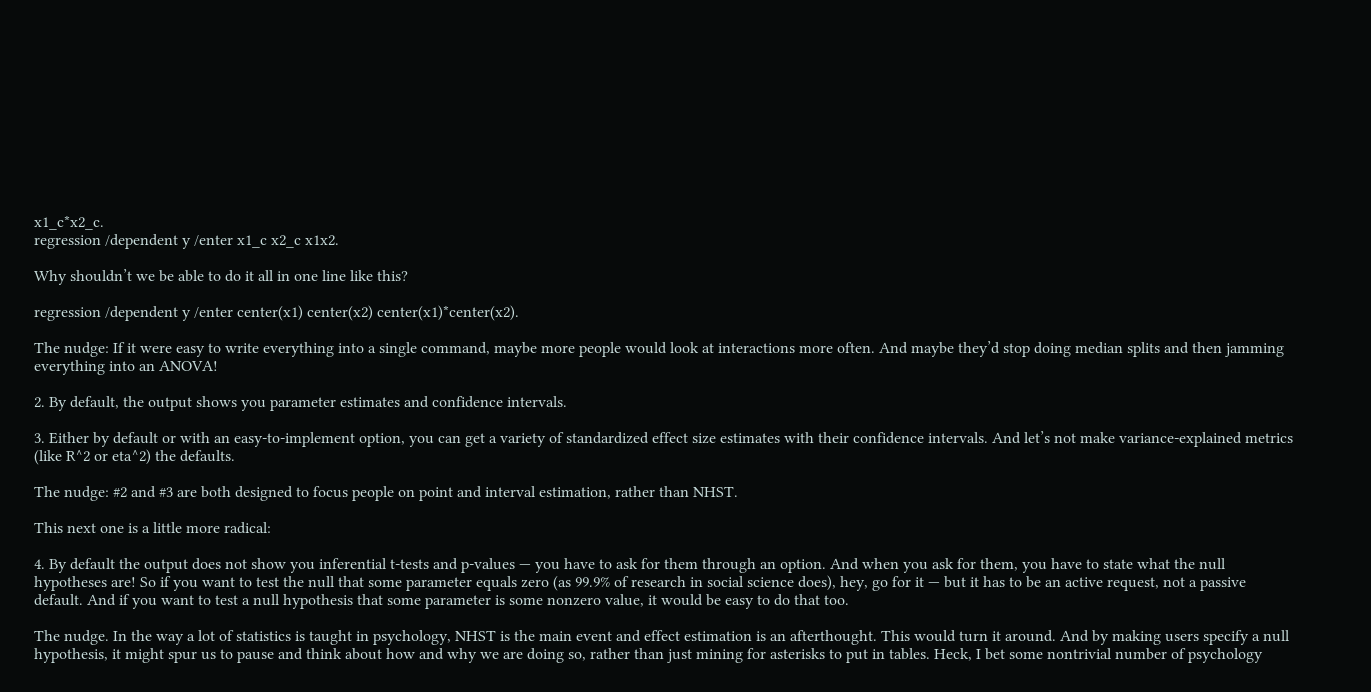x1_c*x2_c.
regression /dependent y /enter x1_c x2_c x1x2.

Why shouldn’t we be able to do it all in one line like this?

regression /dependent y /enter center(x1) center(x2) center(x1)*center(x2).

The nudge: If it were easy to write everything into a single command, maybe more people would look at interactions more often. And maybe they’d stop doing median splits and then jamming everything into an ANOVA!

2. By default, the output shows you parameter estimates and confidence intervals.

3. Either by default or with an easy-to-implement option, you can get a variety of standardized effect size estimates with their confidence intervals. And let’s not make variance-explained metrics (like R^2 or eta^2) the defaults.

The nudge: #2 and #3 are both designed to focus people on point and interval estimation, rather than NHST.

This next one is a little more radical:

4. By default the output does not show you inferential t-tests and p-values — you have to ask for them through an option. And when you ask for them, you have to state what the null hypotheses are! So if you want to test the null that some parameter equals zero (as 99.9% of research in social science does), hey, go for it — but it has to be an active request, not a passive default. And if you want to test a null hypothesis that some parameter is some nonzero value, it would be easy to do that too.

The nudge. In the way a lot of statistics is taught in psychology, NHST is the main event and effect estimation is an afterthought. This would turn it around. And by making users specify a null hypothesis, it might spur us to pause and think about how and why we are doing so, rather than just mining for asterisks to put in tables. Heck, I bet some nontrivial number of psychology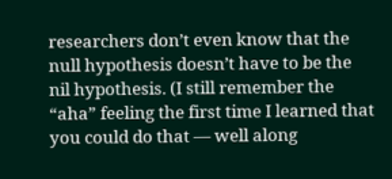researchers don’t even know that the null hypothesis doesn’t have to be the nil hypothesis. (I still remember the “aha” feeling the first time I learned that you could do that — well along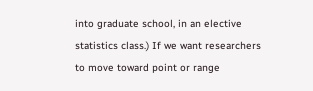into graduate school, in an elective statistics class.) If we want researchers to move toward point or range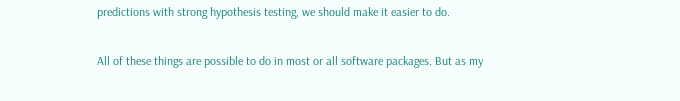predictions with strong hypothesis testing, we should make it easier to do.

All of these things are possible to do in most or all software packages. But as my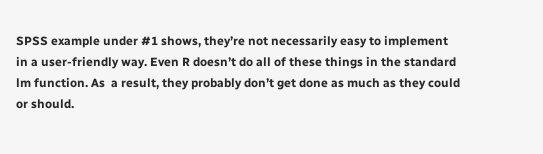SPSS example under #1 shows, they’re not necessarily easy to implement in a user-friendly way. Even R doesn’t do all of these things in the standard lm function. As  a result, they probably don’t get done as much as they could or should.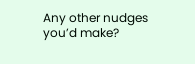Any other nudges you’d make?